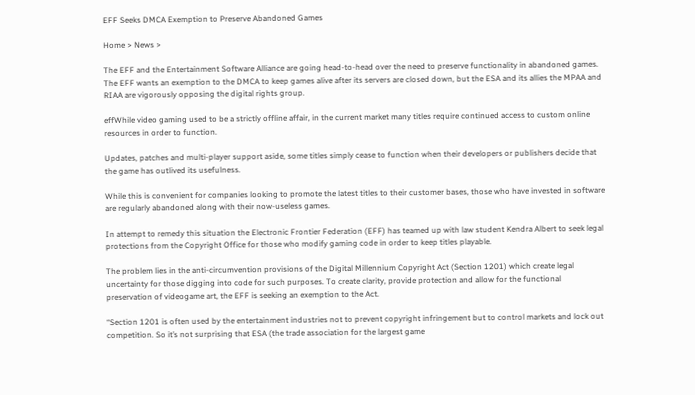EFF Seeks DMCA Exemption to Preserve Abandoned Games

Home > News >

The EFF and the Entertainment Software Alliance are going head-to-head over the need to preserve functionality in abandoned games. The EFF wants an exemption to the DMCA to keep games alive after its servers are closed down, but the ESA and its allies the MPAA and RIAA are vigorously opposing the digital rights group.

effWhile video gaming used to be a strictly offline affair, in the current market many titles require continued access to custom online resources in order to function.

Updates, patches and multi-player support aside, some titles simply cease to function when their developers or publishers decide that the game has outlived its usefulness.

While this is convenient for companies looking to promote the latest titles to their customer bases, those who have invested in software are regularly abandoned along with their now-useless games.

In attempt to remedy this situation the Electronic Frontier Federation (EFF) has teamed up with law student Kendra Albert to seek legal protections from the Copyright Office for those who modify gaming code in order to keep titles playable.

The problem lies in the anti-circumvention provisions of the Digital Millennium Copyright Act (Section 1201) which create legal uncertainty for those digging into code for such purposes. To create clarity, provide protection and allow for the functional preservation of videogame art, the EFF is seeking an exemption to the Act.

“Section 1201 is often used by the entertainment industries not to prevent copyright infringement but to control markets and lock out competition. So it’s not surprising that ESA (the trade association for the largest game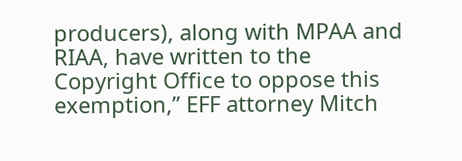producers), along with MPAA and RIAA, have written to the Copyright Office to oppose this exemption,” EFF attorney Mitch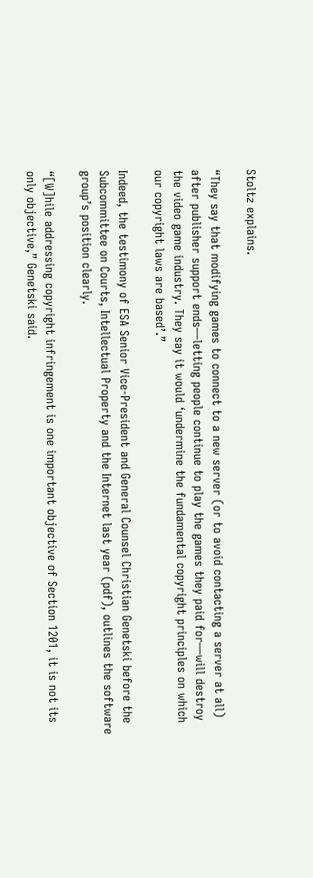Stoltz explains.

“They say that modifying games to connect to a new server (or to avoid contacting a server at all) after publisher support ends—letting people continue to play the games they paid for—will destroy the video game industry. They say it would ‘undermine the fundamental copyright principles on which our copyright laws are based’.”

Indeed, the testimony of ESA Senior Vice-President and General Counsel Christian Genetski before the Subcommittee on Courts, Intellectual Property and the Internet last year (pdf), outlines the software group’s position clearly.

“[W]hile addressing copyright infringement is one important objective of Section 1201, it is not its only objective,” Genetski said.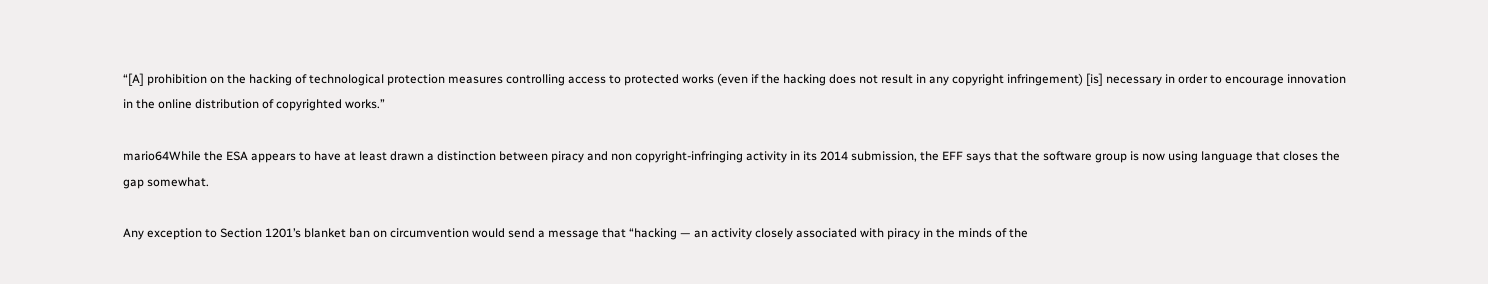“[A] prohibition on the hacking of technological protection measures controlling access to protected works (even if the hacking does not result in any copyright infringement) [is] necessary in order to encourage innovation in the online distribution of copyrighted works.”

mario64While the ESA appears to have at least drawn a distinction between piracy and non copyright-infringing activity in its 2014 submission, the EFF says that the software group is now using language that closes the gap somewhat.

Any exception to Section 1201’s blanket ban on circumvention would send a message that “hacking — an activity closely associated with piracy in the minds of the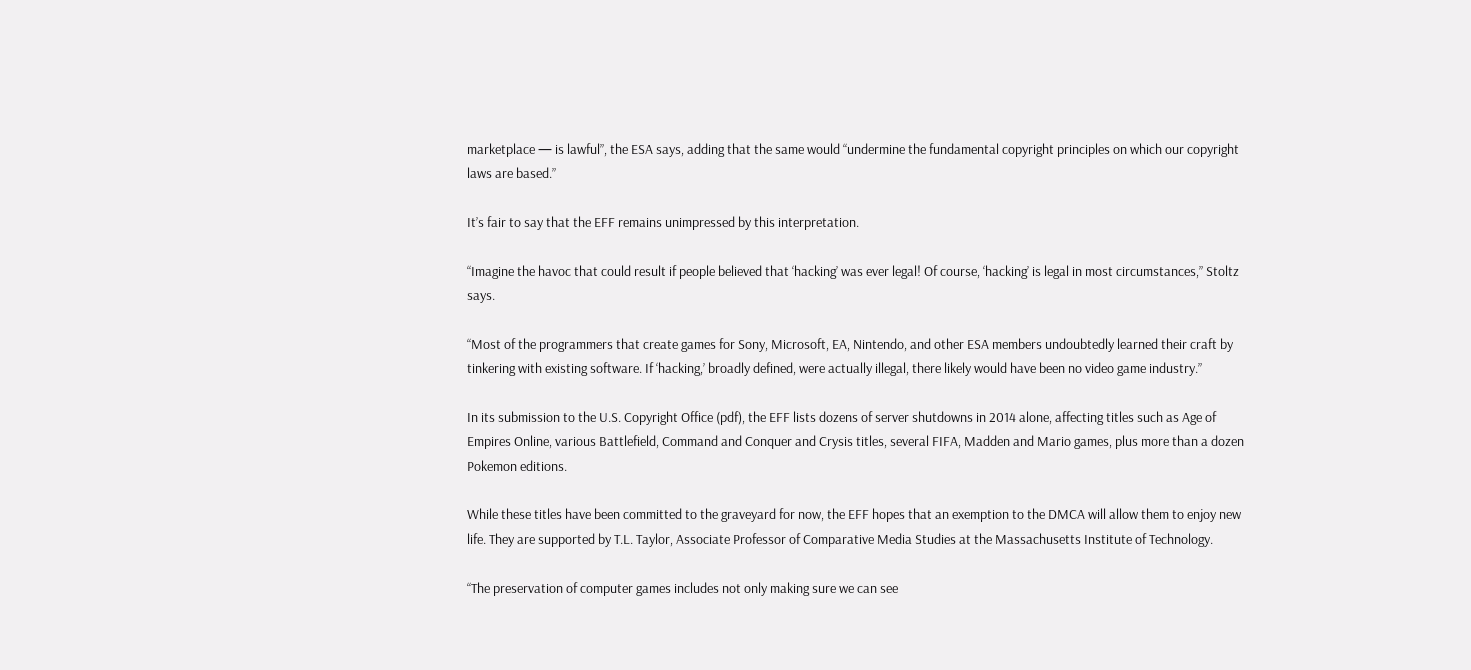marketplace — is lawful”, the ESA says, adding that the same would “undermine the fundamental copyright principles on which our copyright laws are based.”

It’s fair to say that the EFF remains unimpressed by this interpretation.

“Imagine the havoc that could result if people believed that ‘hacking’ was ever legal! Of course, ‘hacking’ is legal in most circumstances,” Stoltz says.

“Most of the programmers that create games for Sony, Microsoft, EA, Nintendo, and other ESA members undoubtedly learned their craft by tinkering with existing software. If ‘hacking,’ broadly defined, were actually illegal, there likely would have been no video game industry.”

In its submission to the U.S. Copyright Office (pdf), the EFF lists dozens of server shutdowns in 2014 alone, affecting titles such as Age of Empires Online, various Battlefield, Command and Conquer and Crysis titles, several FIFA, Madden and Mario games, plus more than a dozen Pokemon editions.

While these titles have been committed to the graveyard for now, the EFF hopes that an exemption to the DMCA will allow them to enjoy new life. They are supported by T.L. Taylor, Associate Professor of Comparative Media Studies at the Massachusetts Institute of Technology.

“The preservation of computer games includes not only making sure we can see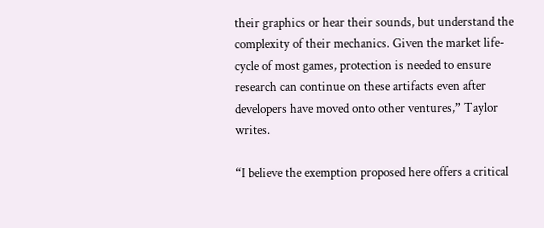their graphics or hear their sounds, but understand the complexity of their mechanics. Given the market life-cycle of most games, protection is needed to ensure research can continue on these artifacts even after developers have moved onto other ventures,” Taylor writes.

“I believe the exemption proposed here offers a critical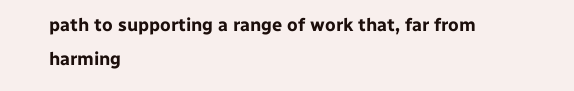path to supporting a range of work that, far from harming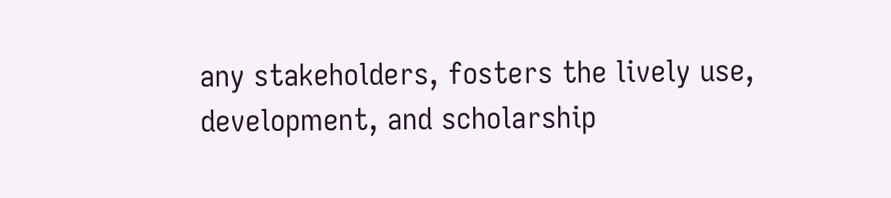any stakeholders, fosters the lively use, development, and scholarship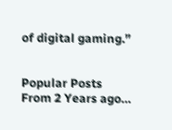of digital gaming.”


Popular Posts
From 2 Years ago…